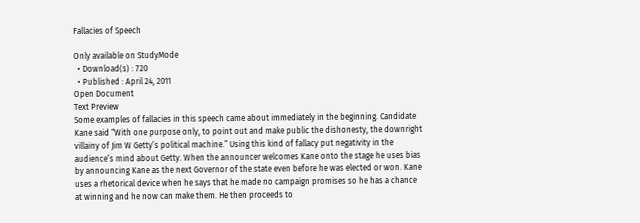Fallacies of Speech

Only available on StudyMode
  • Download(s) : 720
  • Published : April 24, 2011
Open Document
Text Preview
Some examples of fallacies in this speech came about immediately in the beginning. Candidate Kane said “With one purpose only, to point out and make public the dishonesty, the downright villainy of Jim W Getty’s political machine.” Using this kind of fallacy put negativity in the audience’s mind about Getty. When the announcer welcomes Kane onto the stage he uses bias by announcing Kane as the next Governor of the state even before he was elected or won. Kane uses a rhetorical device when he says that he made no campaign promises so he has a chance at winning and he now can make them. He then proceeds to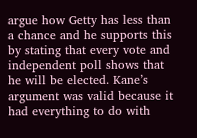argue how Getty has less than a chance and he supports this by stating that every vote and independent poll shows that he will be elected. Kane’s argument was valid because it had everything to do with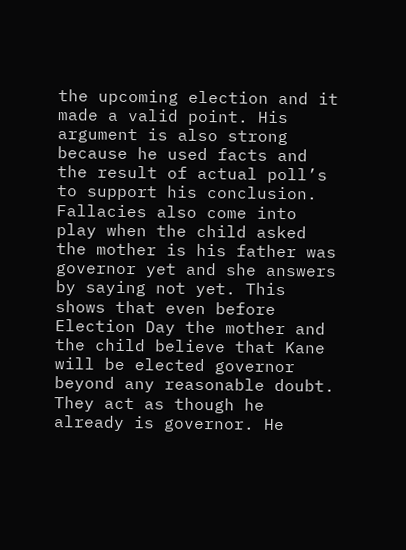the upcoming election and it made a valid point. His argument is also strong because he used facts and the result of actual poll’s to support his conclusion. Fallacies also come into play when the child asked the mother is his father was governor yet and she answers by saying not yet. This shows that even before Election Day the mother and the child believe that Kane will be elected governor beyond any reasonable doubt. They act as though he already is governor. He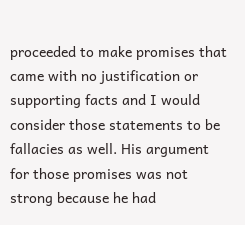proceeded to make promises that came with no justification or supporting facts and I would consider those statements to be fallacies as well. His argument for those promises was not strong because he had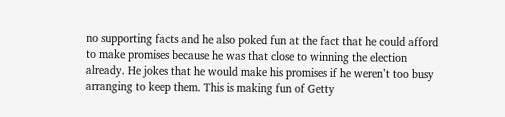no supporting facts and he also poked fun at the fact that he could afford to make promises because he was that close to winning the election already. He jokes that he would make his promises if he weren’t too busy arranging to keep them. This is making fun of Getty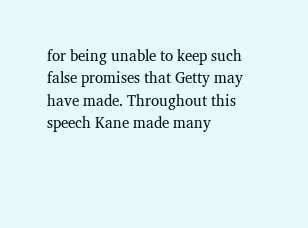for being unable to keep such false promises that Getty may have made. Throughout this speech Kane made many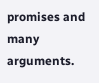promises and many arguments.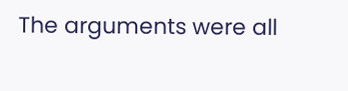The arguments were all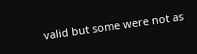valid but some were not as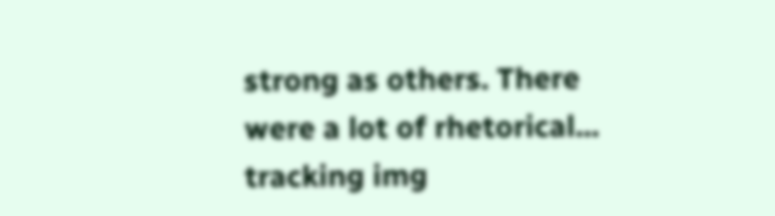strong as others. There were a lot of rhetorical...
tracking img